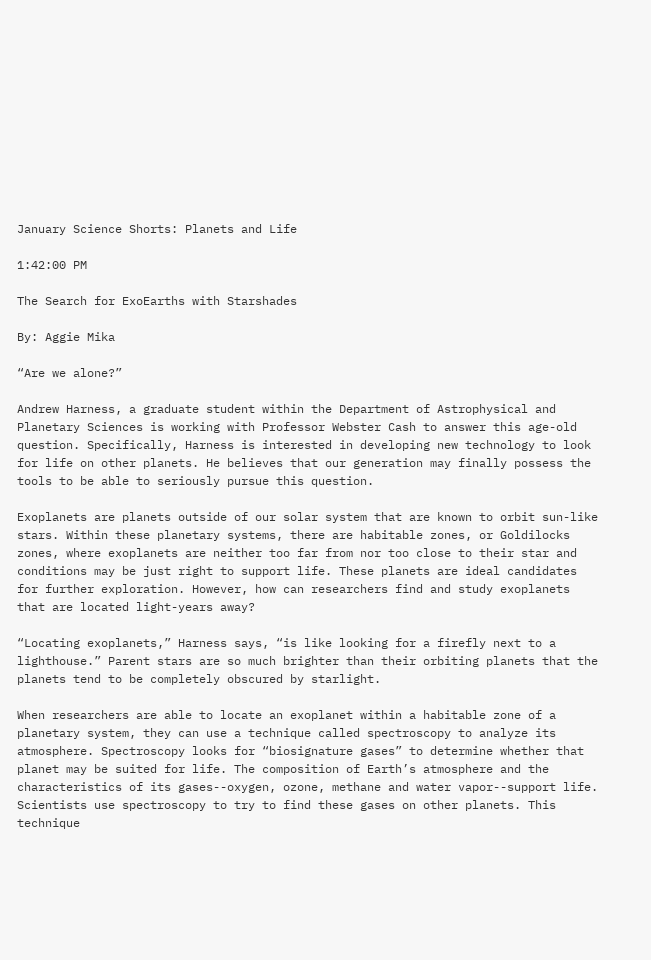January Science Shorts: Planets and Life

1:42:00 PM

The Search for ExoEarths with Starshades

By: Aggie Mika

“Are we alone?”

Andrew Harness, a graduate student within the Department of Astrophysical and Planetary Sciences is working with Professor Webster Cash to answer this age-old question. Specifically, Harness is interested in developing new technology to look for life on other planets. He believes that our generation may finally possess the tools to be able to seriously pursue this question.

Exoplanets are planets outside of our solar system that are known to orbit sun-like stars. Within these planetary systems, there are habitable zones, or Goldilocks zones, where exoplanets are neither too far from nor too close to their star and conditions may be just right to support life. These planets are ideal candidates for further exploration. However, how can researchers find and study exoplanets that are located light-years away?

“Locating exoplanets,” Harness says, “is like looking for a firefly next to a lighthouse.” Parent stars are so much brighter than their orbiting planets that the planets tend to be completely obscured by starlight.

When researchers are able to locate an exoplanet within a habitable zone of a planetary system, they can use a technique called spectroscopy to analyze its atmosphere. Spectroscopy looks for “biosignature gases” to determine whether that planet may be suited for life. The composition of Earth’s atmosphere and the characteristics of its gases--oxygen, ozone, methane and water vapor--support life. Scientists use spectroscopy to try to find these gases on other planets. This technique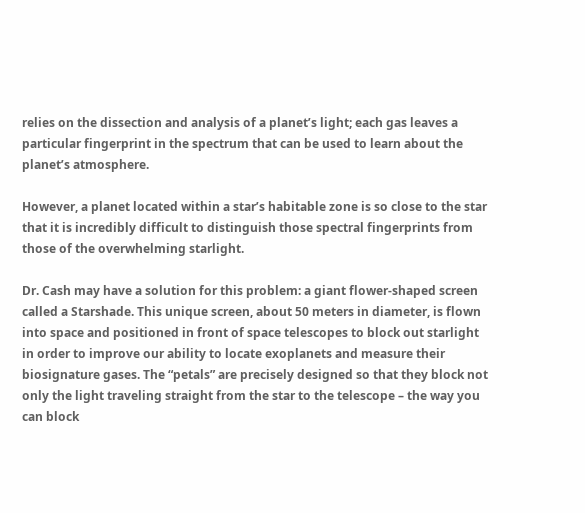relies on the dissection and analysis of a planet’s light; each gas leaves a particular fingerprint in the spectrum that can be used to learn about the planet’s atmosphere.

However, a planet located within a star’s habitable zone is so close to the star that it is incredibly difficult to distinguish those spectral fingerprints from those of the overwhelming starlight.

Dr. Cash may have a solution for this problem: a giant flower-shaped screen called a Starshade. This unique screen, about 50 meters in diameter, is flown into space and positioned in front of space telescopes to block out starlight in order to improve our ability to locate exoplanets and measure their biosignature gases. The “petals” are precisely designed so that they block not only the light traveling straight from the star to the telescope – the way you can block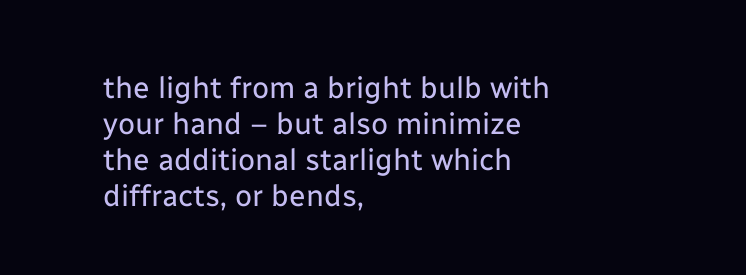the light from a bright bulb with your hand – but also minimize the additional starlight which diffracts, or bends,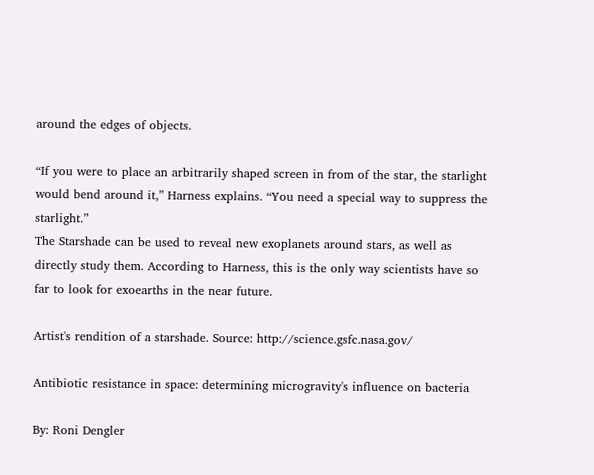around the edges of objects.

“If you were to place an arbitrarily shaped screen in from of the star, the starlight would bend around it,” Harness explains. “You need a special way to suppress the starlight.”
The Starshade can be used to reveal new exoplanets around stars, as well as directly study them. According to Harness, this is the only way scientists have so far to look for exoearths in the near future.

Artist's rendition of a starshade. Source: http://science.gsfc.nasa.gov/

Antibiotic resistance in space: determining microgravity's influence on bacteria

By: Roni Dengler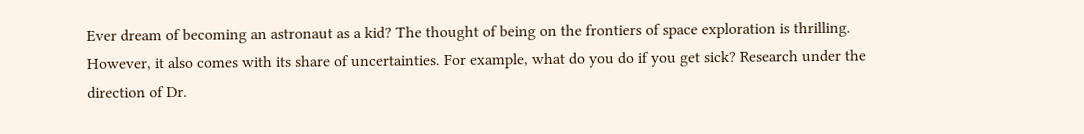Ever dream of becoming an astronaut as a kid? The thought of being on the frontiers of space exploration is thrilling. However, it also comes with its share of uncertainties. For example, what do you do if you get sick? Research under the direction of Dr.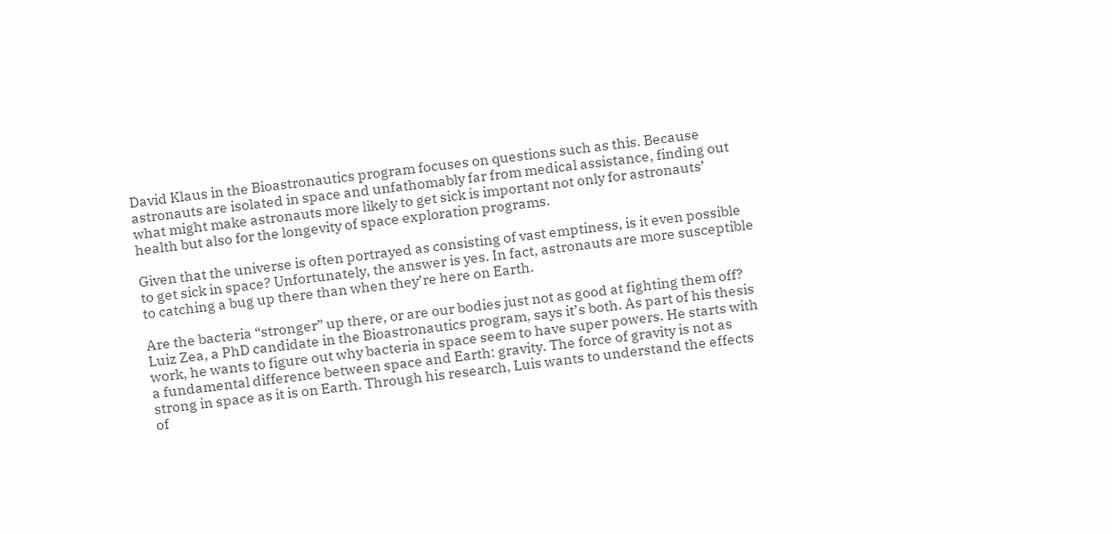David Klaus in the Bioastronautics program focuses on questions such as this. Because astronauts are isolated in space and unfathomably far from medical assistance, finding out what might make astronauts more likely to get sick is important not only for astronauts’ health but also for the longevity of space exploration programs.

Given that the universe is often portrayed as consisting of vast emptiness, is it even possible to get sick in space? Unfortunately, the answer is yes. In fact, astronauts are more susceptible to catching a bug up there than when they’re here on Earth.

Are the bacteria “stronger” up there, or are our bodies just not as good at fighting them off? Luiz Zea, a PhD candidate in the Bioastronautics program, says it’s both. As part of his thesis work, he wants to figure out why bacteria in space seem to have super powers. He starts with a fundamental difference between space and Earth: gravity. The force of gravity is not as strong in space as it is on Earth. Through his research, Luis wants to understand the effects of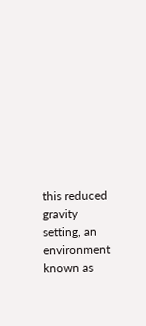this reduced gravity setting, an environment known as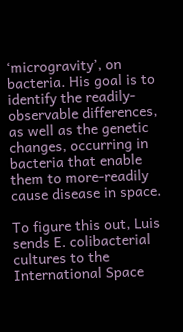‘microgravity’, on bacteria. His goal is to identify the readily-observable differences, as well as the genetic changes, occurring in bacteria that enable them to more-readily cause disease in space.

To figure this out, Luis sends E. colibacterial cultures to the International Space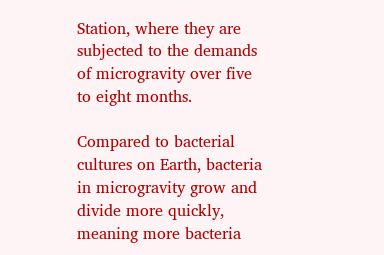Station, where they are subjected to the demands of microgravity over five to eight months.

Compared to bacterial cultures on Earth, bacteria in microgravity grow and divide more quickly, meaning more bacteria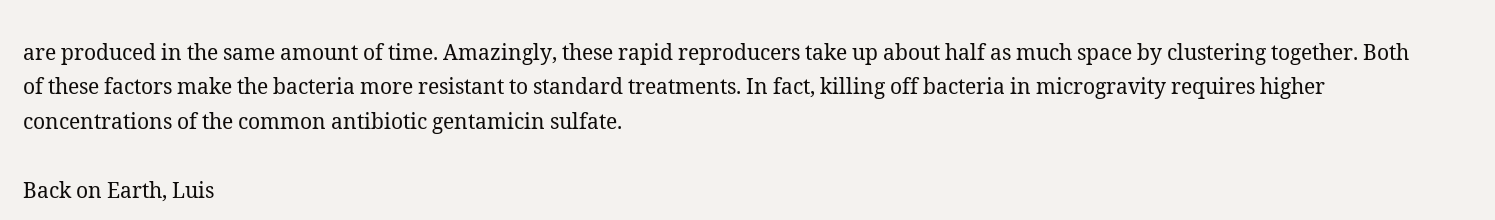are produced in the same amount of time. Amazingly, these rapid reproducers take up about half as much space by clustering together. Both of these factors make the bacteria more resistant to standard treatments. In fact, killing off bacteria in microgravity requires higher concentrations of the common antibiotic gentamicin sulfate.

Back on Earth, Luis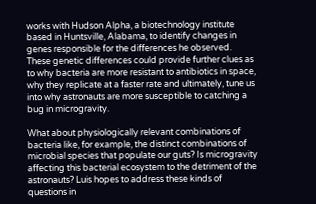works with Hudson Alpha, a biotechnology institute based in Huntsville, Alabama, to identify changes in genes responsible for the differences he observed. These genetic differences could provide further clues as to why bacteria are more resistant to antibiotics in space, why they replicate at a faster rate and ultimately, tune us into why astronauts are more susceptible to catching a bug in microgravity.

What about physiologically relevant combinations of bacteria like, for example, the distinct combinations of microbial species that populate our guts? Is microgravity affecting this bacterial ecosystem to the detriment of the astronauts? Luis hopes to address these kinds of questions in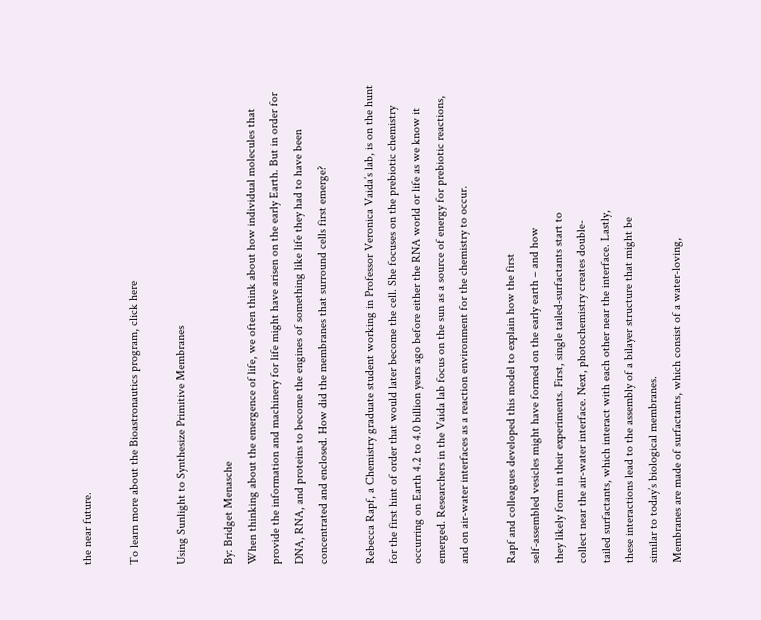the near future.

To learn more about the Bioastronautics program, click here

Using Sunlight to Synthesize Primitive Membranes

By: Bridget Menasche
When thinking about the emergence of life, we often think about how individual molecules that provide the information and machinery for life might have arisen on the early Earth. But in order for DNA, RNA, and proteins to become the engines of something like life they had to have been concentrated and enclosed. How did the membranes that surround cells first emerge?

Rebecca Rapf, a Chemistry graduate student working in Professor Veronica Vaida’s lab, is on the hunt for the first hint of order that would later become the cell. She focuses on the prebiotic chemistry occurring on Earth 4.2 to 4.0 billion years ago before either the RNA world or life as we know it emerged. Researchers in the Vaida lab focus on the sun as a source of energy for prebiotic reactions, and on air-water interfaces as a reaction environment for the chemistry to occur.

Rapf and colleagues developed this model to explain how the first
self-assembled vesicles might have formed on the early earth – and how
they likely form in their experiments. First, single tailed-surfactants start to
collect near the air-water interface. Next, photochemistry creates double-
tailed surfactants, which interact with each other near the interface. Lastly,
these interactions lead to the assembly of a bilayer structure that might be
similar to today’s biological membranes.
Membranes are made of surfactants, which consist of a water-loving,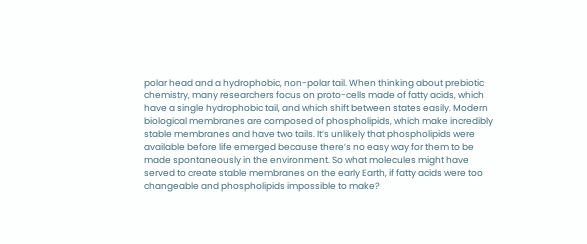polar head and a hydrophobic, non-polar tail. When thinking about prebiotic chemistry, many researchers focus on proto-cells made of fatty acids, which have a single hydrophobic tail, and which shift between states easily. Modern biological membranes are composed of phospholipids, which make incredibly stable membranes and have two tails. It’s unlikely that phospholipids were available before life emerged because there’s no easy way for them to be made spontaneously in the environment. So what molecules might have served to create stable membranes on the early Earth, if fatty acids were too changeable and phospholipids impossible to make?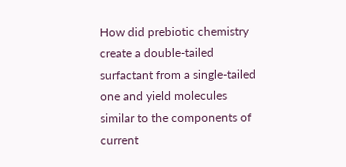How did prebiotic chemistry create a double-tailed surfactant from a single-tailed one and yield molecules similar to the components of current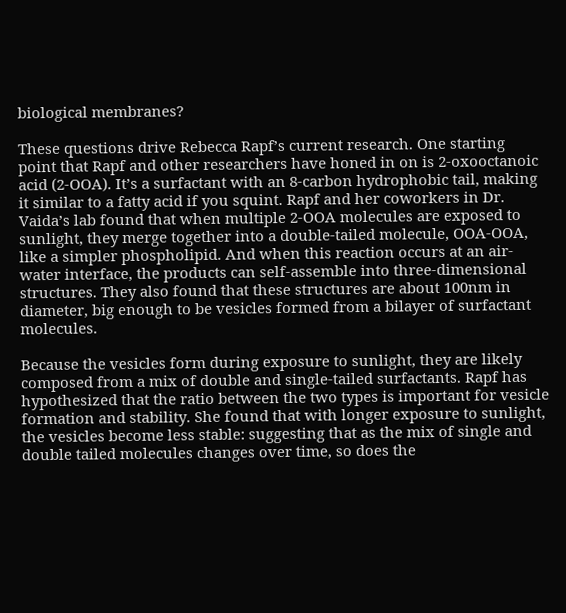biological membranes?

These questions drive Rebecca Rapf’s current research. One starting point that Rapf and other researchers have honed in on is 2-oxooctanoic acid (2-OOA). It’s a surfactant with an 8-carbon hydrophobic tail, making it similar to a fatty acid if you squint. Rapf and her coworkers in Dr. Vaida’s lab found that when multiple 2-OOA molecules are exposed to sunlight, they merge together into a double-tailed molecule, OOA-OOA, like a simpler phospholipid. And when this reaction occurs at an air-water interface, the products can self-assemble into three-dimensional structures. They also found that these structures are about 100nm in diameter, big enough to be vesicles formed from a bilayer of surfactant molecules.

Because the vesicles form during exposure to sunlight, they are likely composed from a mix of double and single-tailed surfactants. Rapf has hypothesized that the ratio between the two types is important for vesicle formation and stability. She found that with longer exposure to sunlight, the vesicles become less stable: suggesting that as the mix of single and double tailed molecules changes over time, so does the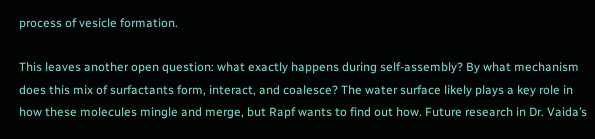process of vesicle formation.

This leaves another open question: what exactly happens during self-assembly? By what mechanism does this mix of surfactants form, interact, and coalesce? The water surface likely plays a key role in how these molecules mingle and merge, but Rapf wants to find out how. Future research in Dr. Vaida’s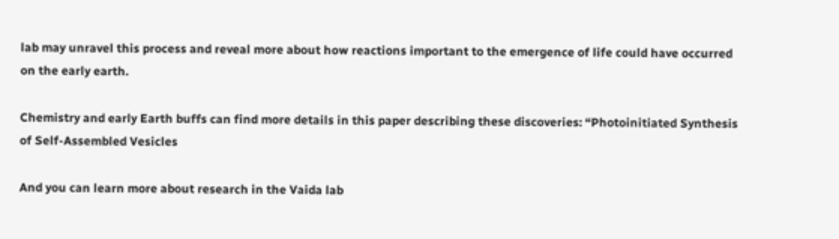lab may unravel this process and reveal more about how reactions important to the emergence of life could have occurred on the early earth.

Chemistry and early Earth buffs can find more details in this paper describing these discoveries: “Photoinitiated Synthesis of Self-Assembled Vesicles

And you can learn more about research in the Vaida lab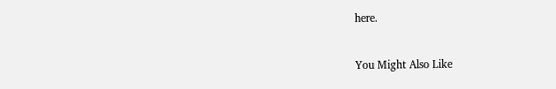here.

You Might Also Like